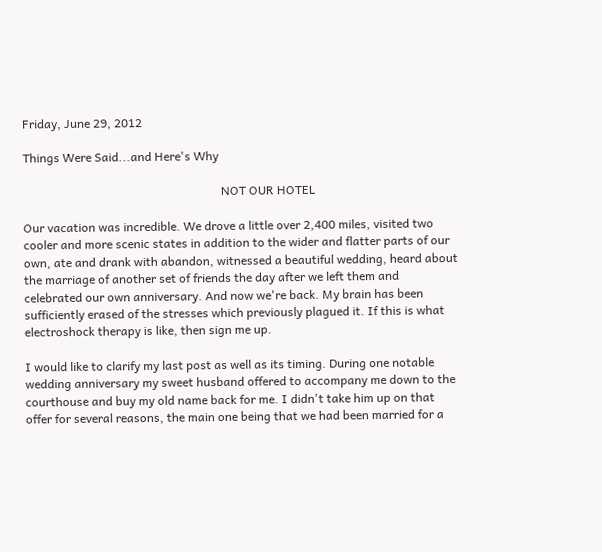Friday, June 29, 2012

Things Were Said...and Here's Why

                                                                  NOT OUR HOTEL

Our vacation was incredible. We drove a little over 2,400 miles, visited two cooler and more scenic states in addition to the wider and flatter parts of our own, ate and drank with abandon, witnessed a beautiful wedding, heard about the marriage of another set of friends the day after we left them and celebrated our own anniversary. And now we're back. My brain has been sufficiently erased of the stresses which previously plagued it. If this is what electroshock therapy is like, then sign me up.

I would like to clarify my last post as well as its timing. During one notable wedding anniversary my sweet husband offered to accompany me down to the courthouse and buy my old name back for me. I didn't take him up on that offer for several reasons, the main one being that we had been married for a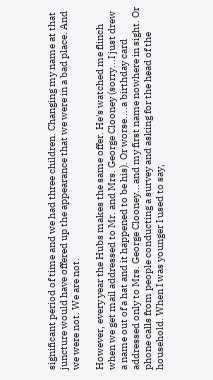significant period of time and we had three children. Changing my name at that juncture would have offered up the appearance that we were in a bad place. And we were not. We are not.

However, every year the Hubs makes the same offer. He's watched me flinch when we get mail addressed to Mr. and Mrs. George Clooney (sorry...I just drew a name out of a hat and it happened to be his). Or worse....a birthday card addressed only to Mrs. George Clooney...and my first name nowhere in sight. Or phone calls from people conducting a survey and asking for the head of the household. When I was younger I used to say,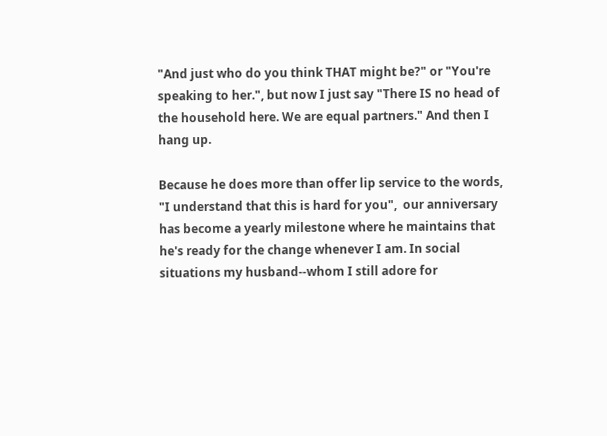"And just who do you think THAT might be?" or "You're speaking to her.", but now I just say "There IS no head of the household here. We are equal partners." And then I hang up.

Because he does more than offer lip service to the words, "I understand that this is hard for you",  our anniversary has become a yearly milestone where he maintains that he's ready for the change whenever I am. In social situations my husband--whom I still adore for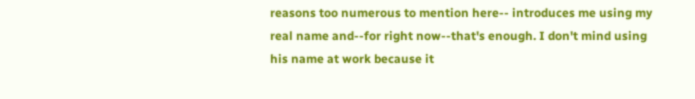reasons too numerous to mention here-- introduces me using my real name and--for right now--that's enough. I don't mind using his name at work because it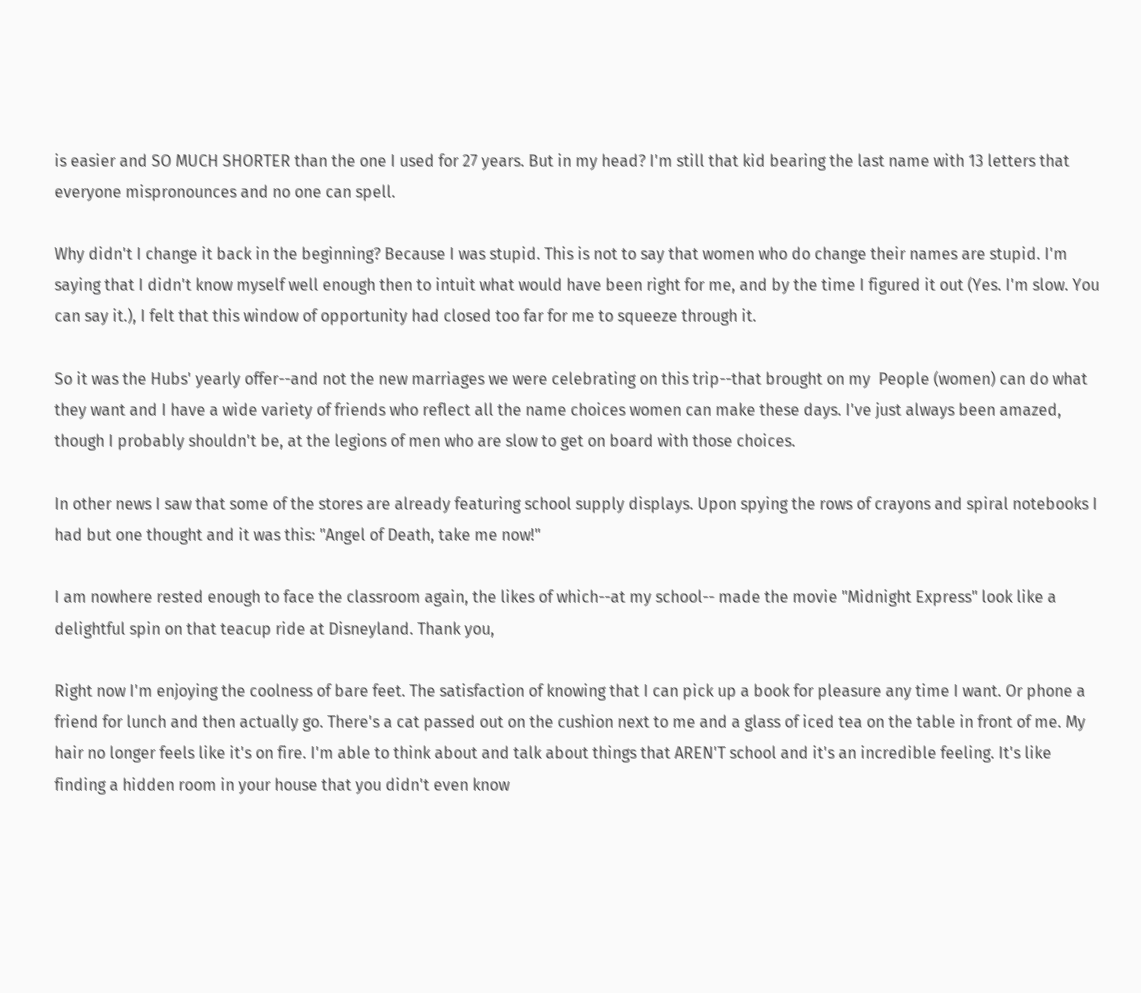is easier and SO MUCH SHORTER than the one I used for 27 years. But in my head? I'm still that kid bearing the last name with 13 letters that everyone mispronounces and no one can spell.

Why didn't I change it back in the beginning? Because I was stupid. This is not to say that women who do change their names are stupid. I'm saying that I didn't know myself well enough then to intuit what would have been right for me, and by the time I figured it out (Yes. I'm slow. You can say it.), I felt that this window of opportunity had closed too far for me to squeeze through it.

So it was the Hubs' yearly offer--and not the new marriages we were celebrating on this trip--that brought on my  People (women) can do what they want and I have a wide variety of friends who reflect all the name choices women can make these days. I've just always been amazed, though I probably shouldn't be, at the legions of men who are slow to get on board with those choices.

In other news I saw that some of the stores are already featuring school supply displays. Upon spying the rows of crayons and spiral notebooks I had but one thought and it was this: "Angel of Death, take me now!"

I am nowhere rested enough to face the classroom again, the likes of which--at my school-- made the movie "Midnight Express" look like a delightful spin on that teacup ride at Disneyland. Thank you,

Right now I'm enjoying the coolness of bare feet. The satisfaction of knowing that I can pick up a book for pleasure any time I want. Or phone a friend for lunch and then actually go. There's a cat passed out on the cushion next to me and a glass of iced tea on the table in front of me. My hair no longer feels like it's on fire. I'm able to think about and talk about things that AREN'T school and it's an incredible feeling. It's like finding a hidden room in your house that you didn't even know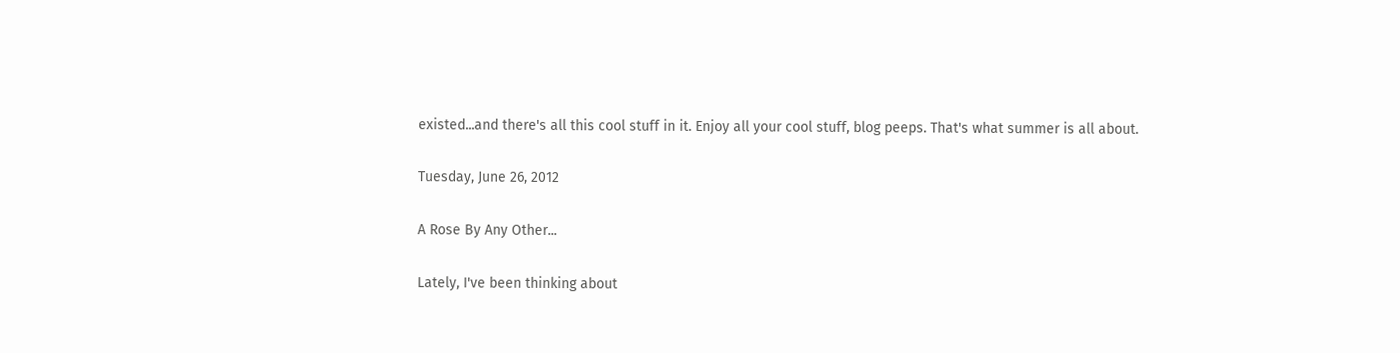existed...and there's all this cool stuff in it. Enjoy all your cool stuff, blog peeps. That's what summer is all about.

Tuesday, June 26, 2012

A Rose By Any Other...

Lately, I've been thinking about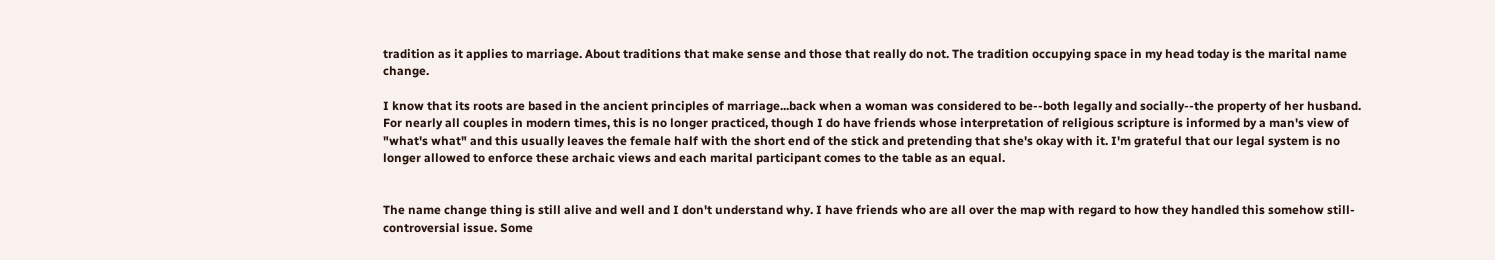tradition as it applies to marriage. About traditions that make sense and those that really do not. The tradition occupying space in my head today is the marital name change.

I know that its roots are based in the ancient principles of marriage...back when a woman was considered to be--both legally and socially--the property of her husband. For nearly all couples in modern times, this is no longer practiced, though I do have friends whose interpretation of religious scripture is informed by a man's view of "what's what" and this usually leaves the female half with the short end of the stick and pretending that she's okay with it. I'm grateful that our legal system is no longer allowed to enforce these archaic views and each marital participant comes to the table as an equal.


The name change thing is still alive and well and I don't understand why. I have friends who are all over the map with regard to how they handled this somehow still-controversial issue. Some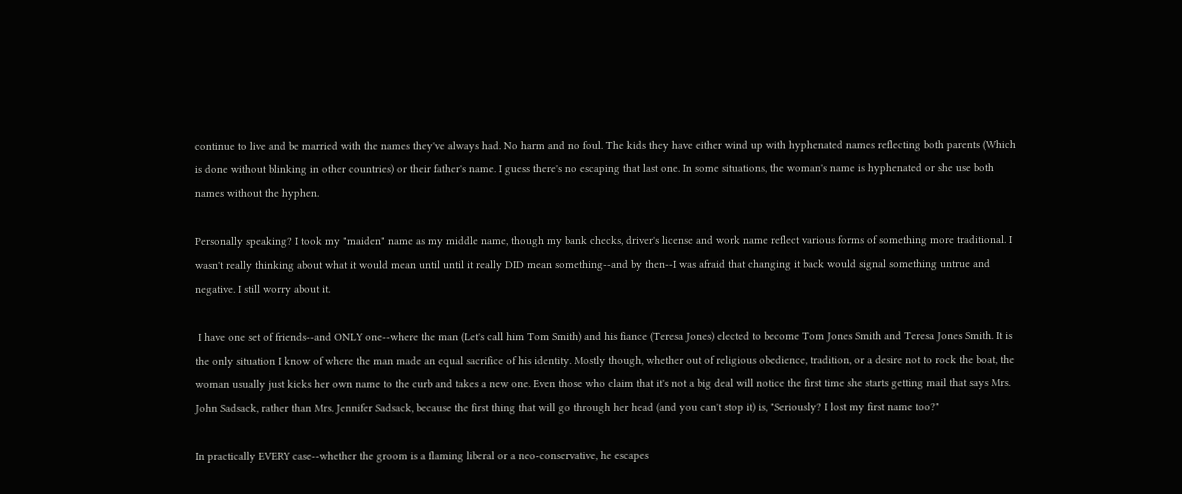continue to live and be married with the names they've always had. No harm and no foul. The kids they have either wind up with hyphenated names reflecting both parents (Which is done without blinking in other countries) or their father's name. I guess there's no escaping that last one. In some situations, the woman's name is hyphenated or she use both names without the hyphen.

Personally speaking? I took my "maiden" name as my middle name, though my bank checks, driver's license and work name reflect various forms of something more traditional. I wasn't really thinking about what it would mean until until it really DID mean something--and by then--I was afraid that changing it back would signal something untrue and negative. I still worry about it.

 I have one set of friends--and ONLY one--where the man (Let's call him Tom Smith) and his fiance (Teresa Jones) elected to become Tom Jones Smith and Teresa Jones Smith. It is the only situation I know of where the man made an equal sacrifice of his identity. Mostly though, whether out of religious obedience, tradition, or a desire not to rock the boat, the woman usually just kicks her own name to the curb and takes a new one. Even those who claim that it's not a big deal will notice the first time she starts getting mail that says Mrs. John Sadsack, rather than Mrs. Jennifer Sadsack, because the first thing that will go through her head (and you can't stop it) is, "Seriously? I lost my first name too?"

In practically EVERY case--whether the groom is a flaming liberal or a neo-conservative, he escapes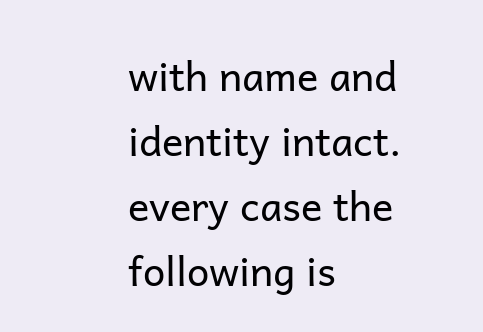with name and identity intact. every case the following is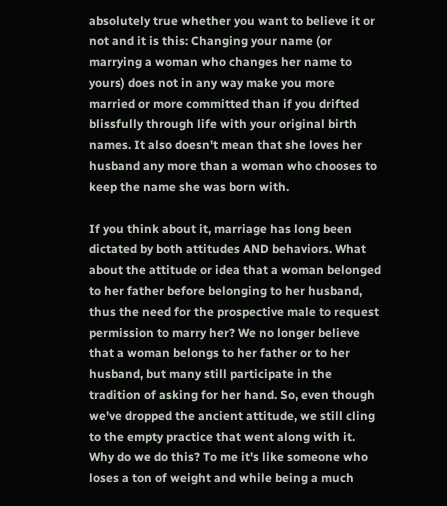absolutely true whether you want to believe it or not and it is this: Changing your name (or marrying a woman who changes her name to yours) does not in any way make you more married or more committed than if you drifted blissfully through life with your original birth names. It also doesn't mean that she loves her husband any more than a woman who chooses to keep the name she was born with.

If you think about it, marriage has long been dictated by both attitudes AND behaviors. What about the attitude or idea that a woman belonged to her father before belonging to her husband, thus the need for the prospective male to request permission to marry her? We no longer believe that a woman belongs to her father or to her husband, but many still participate in the tradition of asking for her hand. So, even though we've dropped the ancient attitude, we still cling to the empty practice that went along with it.  Why do we do this? To me it's like someone who loses a ton of weight and while being a much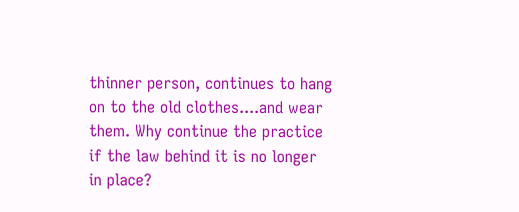thinner person, continues to hang on to the old clothes....and wear them. Why continue the practice if the law behind it is no longer in place?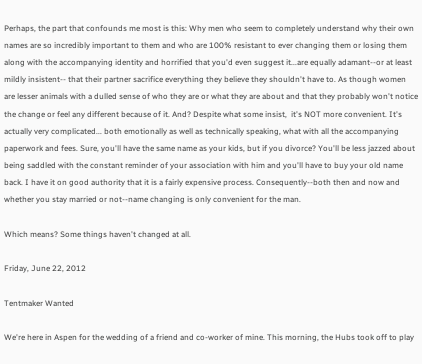Perhaps, the part that confounds me most is this: Why men who seem to completely understand why their own names are so incredibly important to them and who are 100% resistant to ever changing them or losing them along with the accompanying identity and horrified that you'd even suggest it...are equally adamant--or at least mildly insistent-- that their partner sacrifice everything they believe they shouldn't have to. As though women are lesser animals with a dulled sense of who they are or what they are about and that they probably won't notice the change or feel any different because of it. And? Despite what some insist,  it's NOT more convenient. It's actually very complicated... both emotionally as well as technically speaking, what with all the accompanying paperwork and fees. Sure, you'll have the same name as your kids, but if you divorce? You'll be less jazzed about being saddled with the constant reminder of your association with him and you'll have to buy your old name back. I have it on good authority that it is a fairly expensive process. Consequently--both then and now and whether you stay married or not--name changing is only convenient for the man.

Which means? Some things haven't changed at all.

Friday, June 22, 2012

Tentmaker Wanted

We're here in Aspen for the wedding of a friend and co-worker of mine. This morning, the Hubs took off to play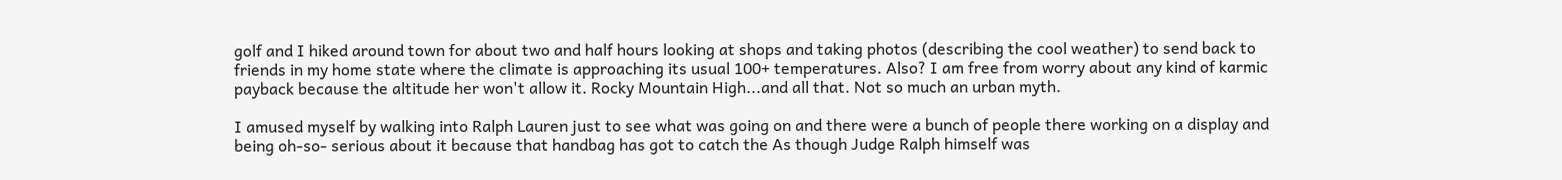golf and I hiked around town for about two and half hours looking at shops and taking photos (describing the cool weather) to send back to friends in my home state where the climate is approaching its usual 100+ temperatures. Also? I am free from worry about any kind of karmic payback because the altitude her won't allow it. Rocky Mountain High...and all that. Not so much an urban myth.

I amused myself by walking into Ralph Lauren just to see what was going on and there were a bunch of people there working on a display and being oh-so- serious about it because that handbag has got to catch the As though Judge Ralph himself was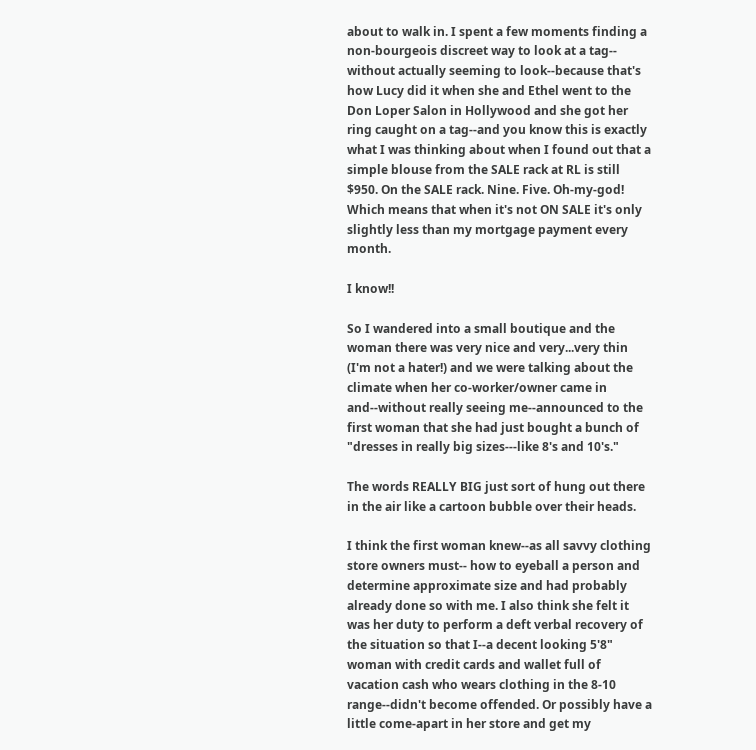about to walk in. I spent a few moments finding a non-bourgeois discreet way to look at a tag-- without actually seeming to look--because that's how Lucy did it when she and Ethel went to the Don Loper Salon in Hollywood and she got her ring caught on a tag--and you know this is exactly what I was thinking about when I found out that a simple blouse from the SALE rack at RL is still $950. On the SALE rack. Nine. Five. Oh-my-god! Which means that when it's not ON SALE it's only slightly less than my mortgage payment every month.

I know!!

So I wandered into a small boutique and the woman there was very nice and very...very thin (I'm not a hater!) and we were talking about the climate when her co-worker/owner came in and--without really seeing me--announced to the first woman that she had just bought a bunch of "dresses in really big sizes---like 8's and 10's."

The words REALLY BIG just sort of hung out there in the air like a cartoon bubble over their heads.

I think the first woman knew--as all savvy clothing store owners must-- how to eyeball a person and determine approximate size and had probably already done so with me. I also think she felt it was her duty to perform a deft verbal recovery of the situation so that I--a decent looking 5'8" woman with credit cards and wallet full of vacation cash who wears clothing in the 8-10 range--didn't become offended. Or possibly have a little come-apart in her store and get my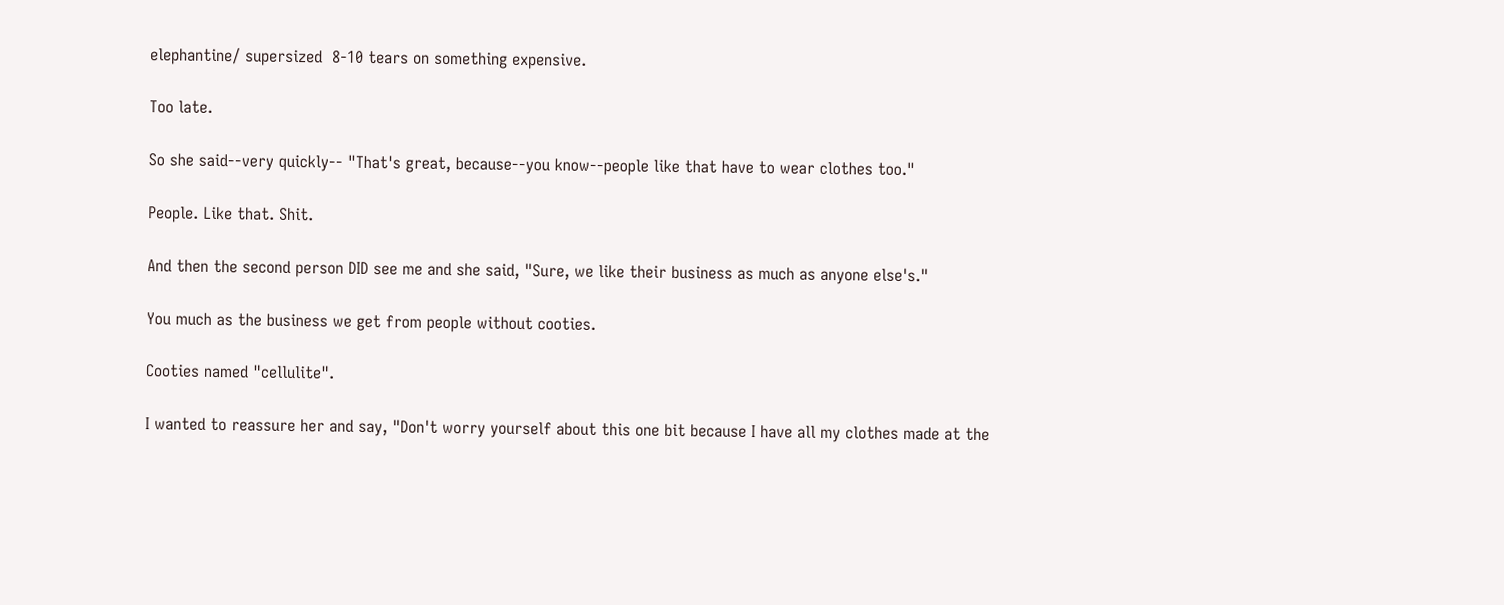elephantine/ supersized  8-10 tears on something expensive.

Too late.

So she said--very quickly-- "That's great, because--you know--people like that have to wear clothes too."

People. Like that. Shit.

And then the second person DID see me and she said, "Sure, we like their business as much as anyone else's."

You much as the business we get from people without cooties.

Cooties named "cellulite".

I wanted to reassure her and say, "Don't worry yourself about this one bit because I have all my clothes made at the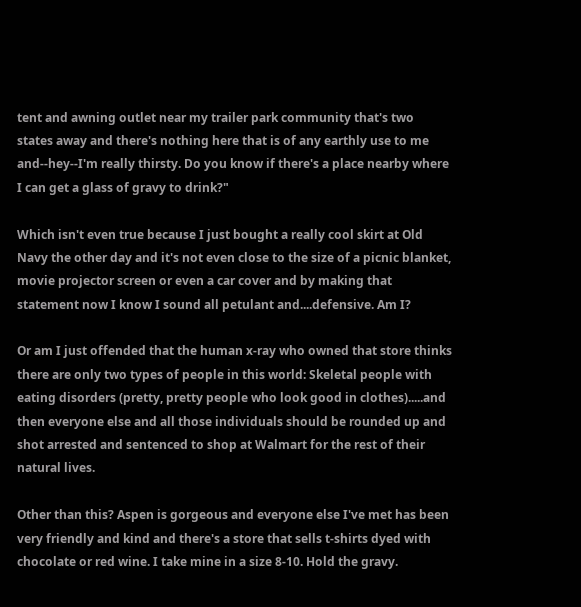tent and awning outlet near my trailer park community that's two states away and there's nothing here that is of any earthly use to me and--hey--I'm really thirsty. Do you know if there's a place nearby where I can get a glass of gravy to drink?"

Which isn't even true because I just bought a really cool skirt at Old Navy the other day and it's not even close to the size of a picnic blanket, movie projector screen or even a car cover and by making that statement now I know I sound all petulant and....defensive. Am I?

Or am I just offended that the human x-ray who owned that store thinks there are only two types of people in this world: Skeletal people with eating disorders (pretty, pretty people who look good in clothes).....and then everyone else and all those individuals should be rounded up and shot arrested and sentenced to shop at Walmart for the rest of their natural lives.

Other than this? Aspen is gorgeous and everyone else I've met has been very friendly and kind and there's a store that sells t-shirts dyed with chocolate or red wine. I take mine in a size 8-10. Hold the gravy.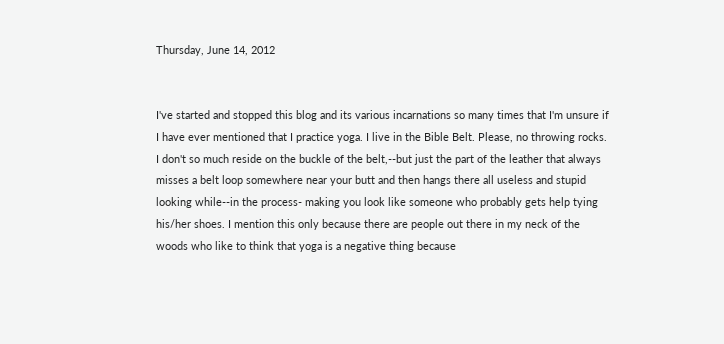Thursday, June 14, 2012


I've started and stopped this blog and its various incarnations so many times that I'm unsure if I have ever mentioned that I practice yoga. I live in the Bible Belt. Please, no throwing rocks.  I don't so much reside on the buckle of the belt,--but just the part of the leather that always misses a belt loop somewhere near your butt and then hangs there all useless and stupid looking while--in the process- making you look like someone who probably gets help tying his/her shoes. I mention this only because there are people out there in my neck of the woods who like to think that yoga is a negative thing because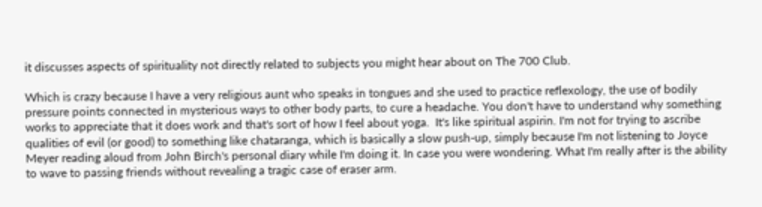it discusses aspects of spirituality not directly related to subjects you might hear about on The 700 Club.

Which is crazy because I have a very religious aunt who speaks in tongues and she used to practice reflexology, the use of bodily pressure points connected in mysterious ways to other body parts, to cure a headache. You don't have to understand why something works to appreciate that it does work and that's sort of how I feel about yoga.  It's like spiritual aspirin. I'm not for trying to ascribe qualities of evil (or good) to something like chataranga, which is basically a slow push-up, simply because I'm not listening to Joyce Meyer reading aloud from John Birch's personal diary while I'm doing it. In case you were wondering. What I'm really after is the ability to wave to passing friends without revealing a tragic case of eraser arm.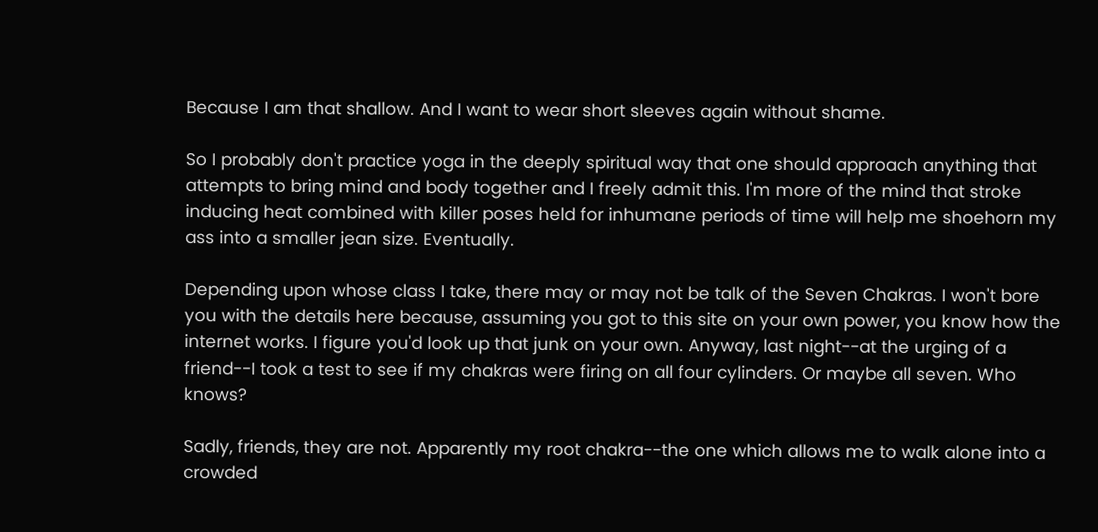Because I am that shallow. And I want to wear short sleeves again without shame.

So I probably don't practice yoga in the deeply spiritual way that one should approach anything that attempts to bring mind and body together and I freely admit this. I'm more of the mind that stroke inducing heat combined with killer poses held for inhumane periods of time will help me shoehorn my ass into a smaller jean size. Eventually.

Depending upon whose class I take, there may or may not be talk of the Seven Chakras. I won't bore you with the details here because, assuming you got to this site on your own power, you know how the internet works. I figure you'd look up that junk on your own. Anyway, last night--at the urging of a friend--I took a test to see if my chakras were firing on all four cylinders. Or maybe all seven. Who knows?

Sadly, friends, they are not. Apparently my root chakra--the one which allows me to walk alone into a crowded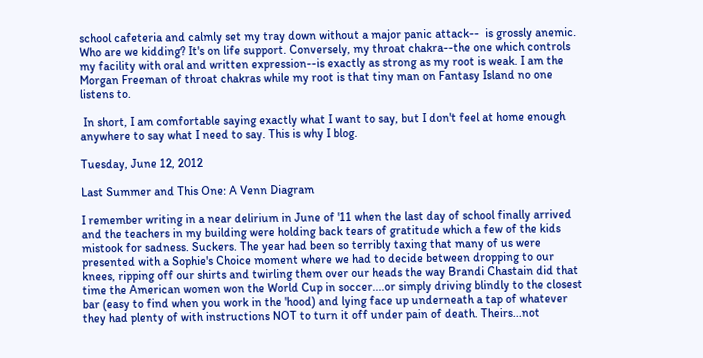school cafeteria and calmly set my tray down without a major panic attack--  is grossly anemic. Who are we kidding? It's on life support. Conversely, my throat chakra--the one which controls my facility with oral and written expression--is exactly as strong as my root is weak. I am the Morgan Freeman of throat chakras while my root is that tiny man on Fantasy Island no one listens to.

 In short, I am comfortable saying exactly what I want to say, but I don't feel at home enough anywhere to say what I need to say. This is why I blog.

Tuesday, June 12, 2012

Last Summer and This One: A Venn Diagram

I remember writing in a near delirium in June of '11 when the last day of school finally arrived and the teachers in my building were holding back tears of gratitude which a few of the kids mistook for sadness. Suckers. The year had been so terribly taxing that many of us were presented with a Sophie's Choice moment where we had to decide between dropping to our knees, ripping off our shirts and twirling them over our heads the way Brandi Chastain did that time the American women won the World Cup in soccer....or simply driving blindly to the closest bar (easy to find when you work in the 'hood) and lying face up underneath a tap of whatever they had plenty of with instructions NOT to turn it off under pain of death. Theirs...not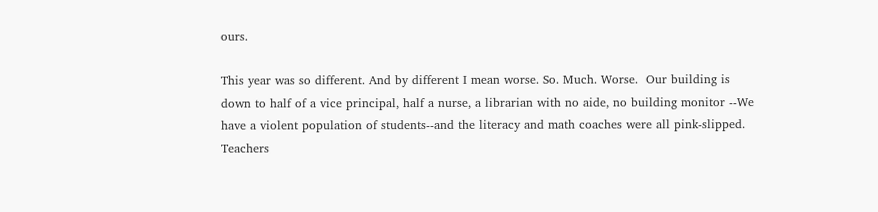ours.

This year was so different. And by different I mean worse. So. Much. Worse.  Our building is down to half of a vice principal, half a nurse, a librarian with no aide, no building monitor --We have a violent population of students--and the literacy and math coaches were all pink-slipped. Teachers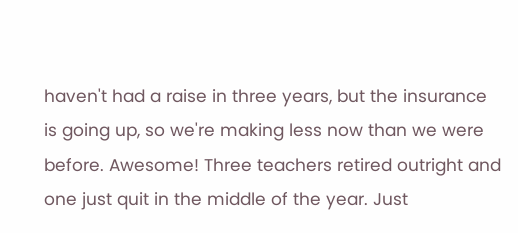haven't had a raise in three years, but the insurance is going up, so we're making less now than we were before. Awesome! Three teachers retired outright and one just quit in the middle of the year. Just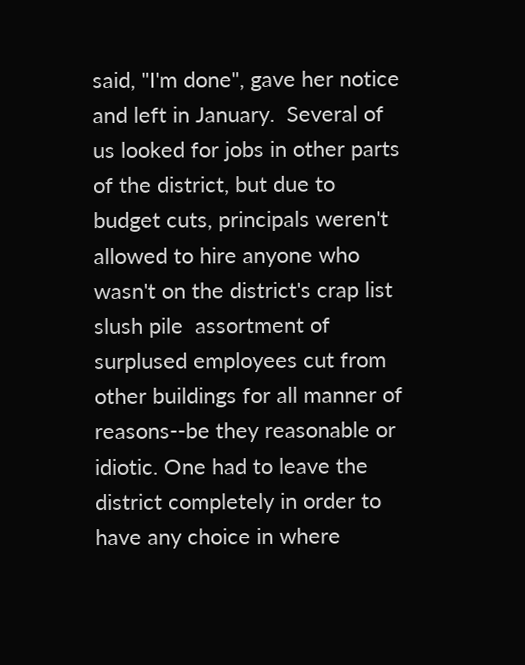said, "I'm done", gave her notice and left in January.  Several of us looked for jobs in other parts of the district, but due to budget cuts, principals weren't allowed to hire anyone who wasn't on the district's crap list slush pile  assortment of surplused employees cut from other buildings for all manner of reasons--be they reasonable or idiotic. One had to leave the district completely in order to have any choice in where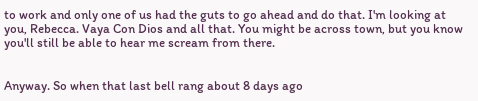to work and only one of us had the guts to go ahead and do that. I'm looking at you, Rebecca. Vaya Con Dios and all that. You might be across town, but you know you'll still be able to hear me scream from there.


Anyway. So when that last bell rang about 8 days ago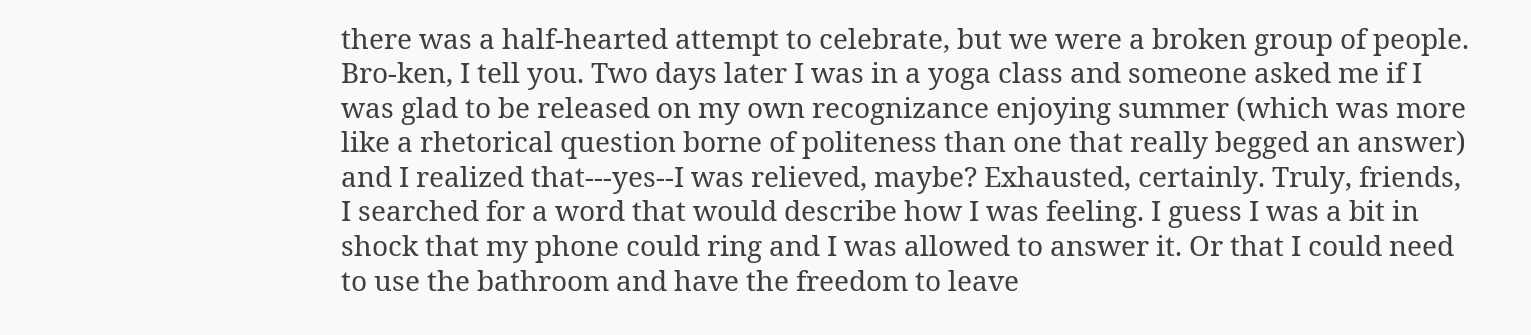there was a half-hearted attempt to celebrate, but we were a broken group of people. Bro-ken, I tell you. Two days later I was in a yoga class and someone asked me if I was glad to be released on my own recognizance enjoying summer (which was more like a rhetorical question borne of politeness than one that really begged an answer) and I realized that---yes--I was relieved, maybe? Exhausted, certainly. Truly, friends, I searched for a word that would describe how I was feeling. I guess I was a bit in shock that my phone could ring and I was allowed to answer it. Or that I could need to use the bathroom and have the freedom to leave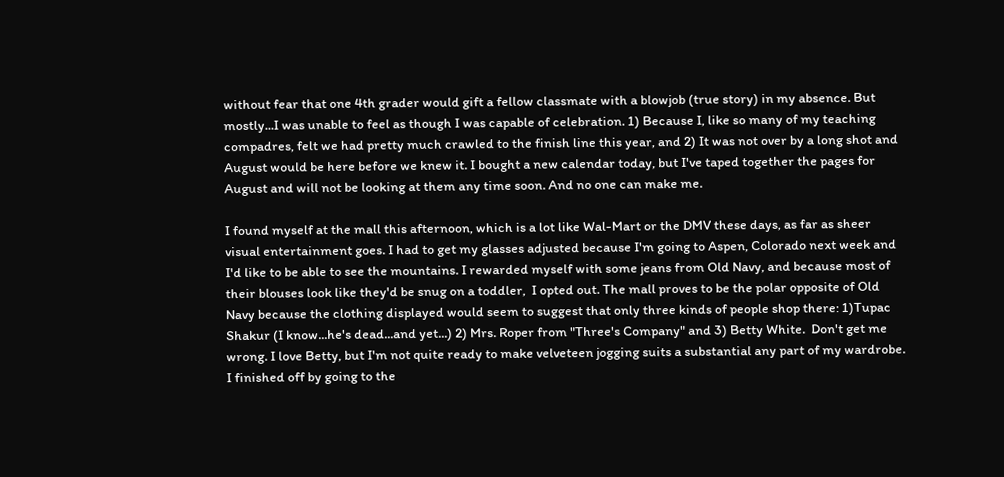without fear that one 4th grader would gift a fellow classmate with a blowjob (true story) in my absence. But mostly...I was unable to feel as though I was capable of celebration. 1) Because I, like so many of my teaching compadres, felt we had pretty much crawled to the finish line this year, and 2) It was not over by a long shot and August would be here before we knew it. I bought a new calendar today, but I've taped together the pages for August and will not be looking at them any time soon. And no one can make me.

I found myself at the mall this afternoon, which is a lot like Wal-Mart or the DMV these days, as far as sheer visual entertainment goes. I had to get my glasses adjusted because I'm going to Aspen, Colorado next week and I'd like to be able to see the mountains. I rewarded myself with some jeans from Old Navy, and because most of their blouses look like they'd be snug on a toddler,  I opted out. The mall proves to be the polar opposite of Old Navy because the clothing displayed would seem to suggest that only three kinds of people shop there: 1)Tupac Shakur (I know...he's dead...and yet...) 2) Mrs. Roper from "Three's Company" and 3) Betty White.  Don't get me wrong. I love Betty, but I'm not quite ready to make velveteen jogging suits a substantial any part of my wardrobe.  I finished off by going to the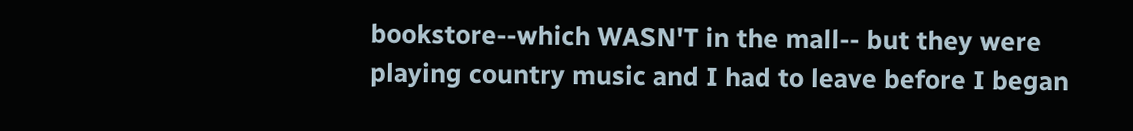bookstore--which WASN'T in the mall-- but they were playing country music and I had to leave before I began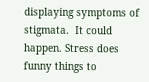displaying symptoms of stigmata.  It could happen. Stress does funny things to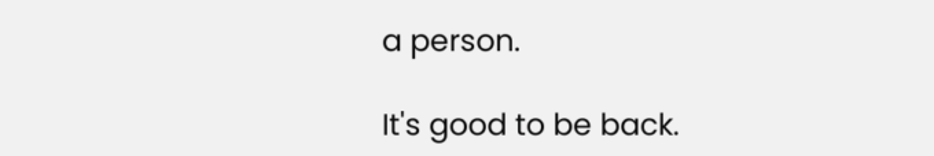a person.

It's good to be back.